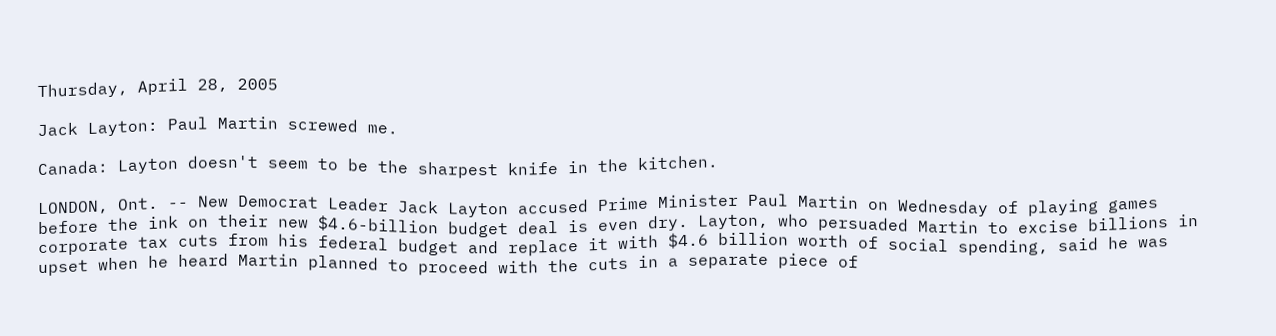Thursday, April 28, 2005

Jack Layton: Paul Martin screwed me.

Canada: Layton doesn't seem to be the sharpest knife in the kitchen.

LONDON, Ont. -- New Democrat Leader Jack Layton accused Prime Minister Paul Martin on Wednesday of playing games before the ink on their new $4.6-billion budget deal is even dry. Layton, who persuaded Martin to excise billions in corporate tax cuts from his federal budget and replace it with $4.6 billion worth of social spending, said he was upset when he heard Martin planned to proceed with the cuts in a separate piece of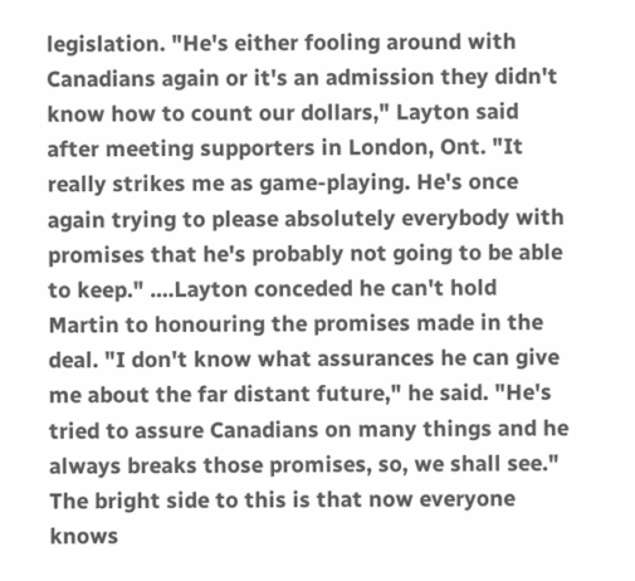legislation. "He's either fooling around with Canadians again or it's an admission they didn't know how to count our dollars," Layton said after meeting supporters in London, Ont. "It really strikes me as game-playing. He's once again trying to please absolutely everybody with promises that he's probably not going to be able to keep." ....Layton conceded he can't hold Martin to honouring the promises made in the deal. "I don't know what assurances he can give me about the far distant future," he said. "He's tried to assure Canadians on many things and he always breaks those promises, so, we shall see."
The bright side to this is that now everyone knows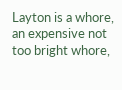Layton is a whore, an expensive not too bright whore,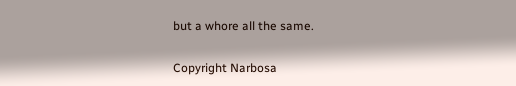but a whore all the same.

Copyright Narbosa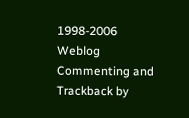1998-2006
Weblog Commenting and Trackback by